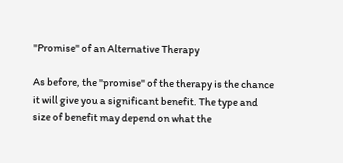"Promise" of an Alternative Therapy

As before, the "promise" of the therapy is the chance it will give you a significant benefit. The type and size of benefit may depend on what the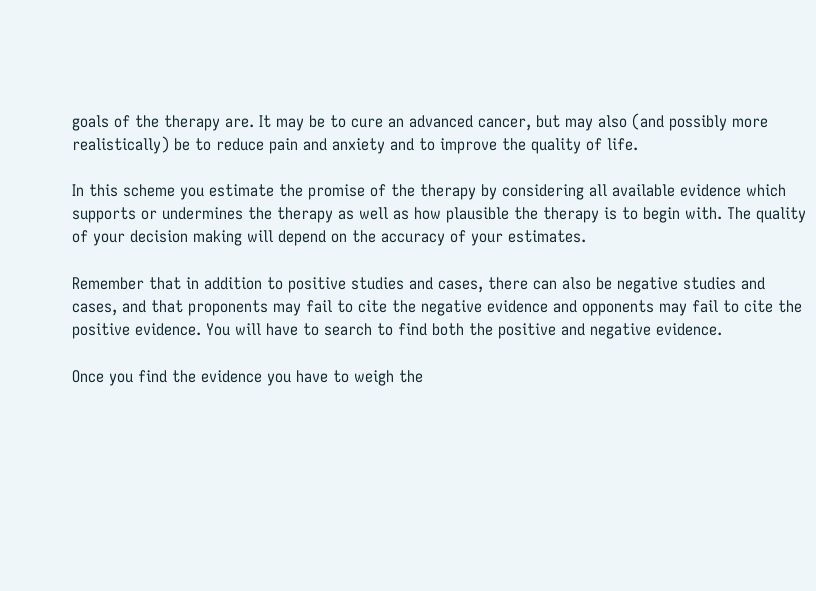goals of the therapy are. It may be to cure an advanced cancer, but may also (and possibly more realistically) be to reduce pain and anxiety and to improve the quality of life.

In this scheme you estimate the promise of the therapy by considering all available evidence which supports or undermines the therapy as well as how plausible the therapy is to begin with. The quality of your decision making will depend on the accuracy of your estimates.

Remember that in addition to positive studies and cases, there can also be negative studies and cases, and that proponents may fail to cite the negative evidence and opponents may fail to cite the positive evidence. You will have to search to find both the positive and negative evidence.

Once you find the evidence you have to weigh the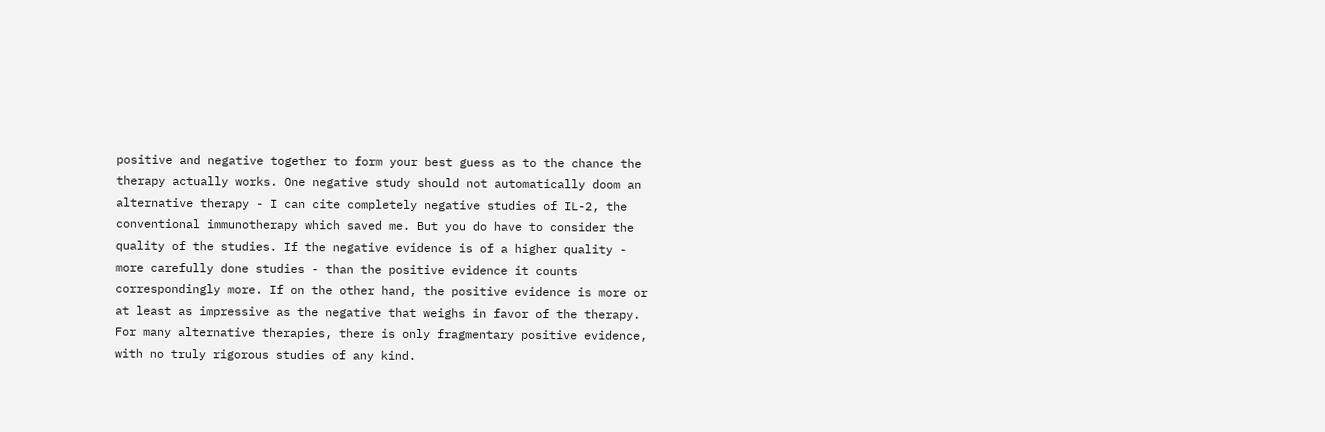positive and negative together to form your best guess as to the chance the therapy actually works. One negative study should not automatically doom an alternative therapy - I can cite completely negative studies of IL-2, the conventional immunotherapy which saved me. But you do have to consider the quality of the studies. If the negative evidence is of a higher quality - more carefully done studies - than the positive evidence it counts correspondingly more. If on the other hand, the positive evidence is more or at least as impressive as the negative that weighs in favor of the therapy. For many alternative therapies, there is only fragmentary positive evidence, with no truly rigorous studies of any kind.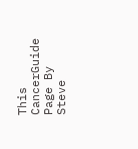This CancerGuide Page By Steve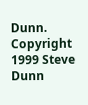Dunn. Copyright 1999 Steve Dunn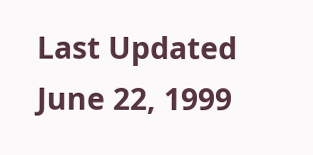Last Updated June 22, 1999